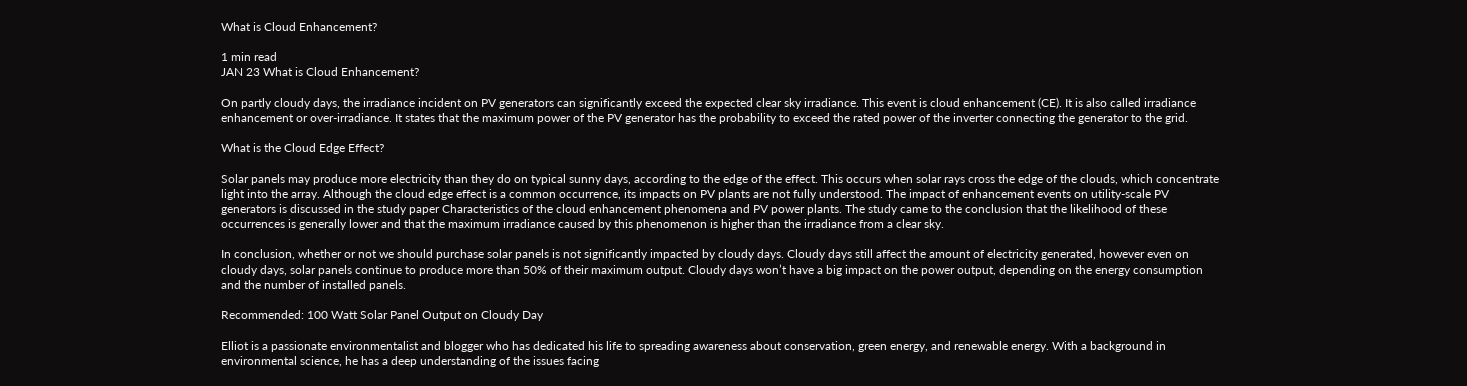What is Cloud Enhancement?

1 min read
JAN 23 What is Cloud Enhancement?

On partly cloudy days, the irradiance incident on PV generators can significantly exceed the expected clear sky irradiance. This event is cloud enhancement (CE). It is also called irradiance enhancement or over-irradiance. It states that the maximum power of the PV generator has the probability to exceed the rated power of the inverter connecting the generator to the grid.

What is the Cloud Edge Effect?

Solar panels may produce more electricity than they do on typical sunny days, according to the edge of the effect. This occurs when solar rays cross the edge of the clouds, which concentrate light into the array. Although the cloud edge effect is a common occurrence, its impacts on PV plants are not fully understood. The impact of enhancement events on utility-scale PV generators is discussed in the study paper Characteristics of the cloud enhancement phenomena and PV power plants. The study came to the conclusion that the likelihood of these occurrences is generally lower and that the maximum irradiance caused by this phenomenon is higher than the irradiance from a clear sky.

In conclusion, whether or not we should purchase solar panels is not significantly impacted by cloudy days. Cloudy days still affect the amount of electricity generated, however even on cloudy days, solar panels continue to produce more than 50% of their maximum output. Cloudy days won’t have a big impact on the power output, depending on the energy consumption and the number of installed panels.

Recommended: 100 Watt Solar Panel Output on Cloudy Day

Elliot is a passionate environmentalist and blogger who has dedicated his life to spreading awareness about conservation, green energy, and renewable energy. With a background in environmental science, he has a deep understanding of the issues facing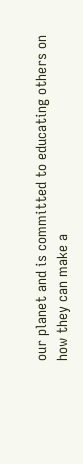our planet and is committed to educating others on how they can make a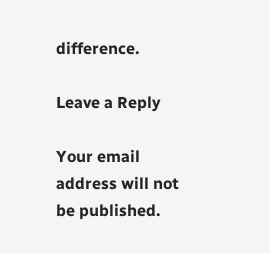difference.

Leave a Reply

Your email address will not be published.